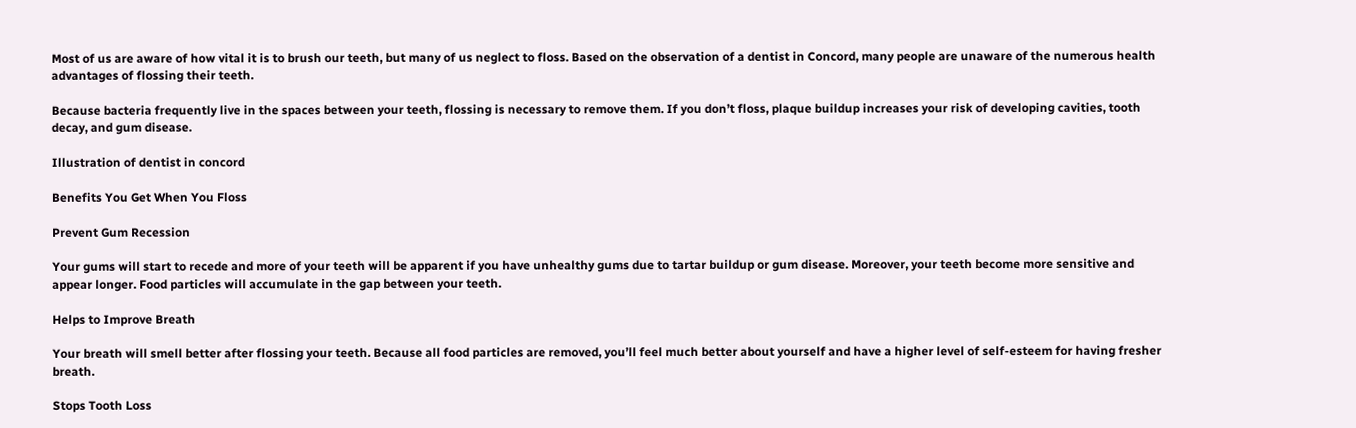Most of us are aware of how vital it is to brush our teeth, but many of us neglect to floss. Based on the observation of a dentist in Concord, many people are unaware of the numerous health advantages of flossing their teeth.

Because bacteria frequently live in the spaces between your teeth, flossing is necessary to remove them. If you don’t floss, plaque buildup increases your risk of developing cavities, tooth decay, and gum disease.

Illustration of dentist in concord

Benefits You Get When You Floss

Prevent Gum Recession

Your gums will start to recede and more of your teeth will be apparent if you have unhealthy gums due to tartar buildup or gum disease. Moreover, your teeth become more sensitive and appear longer. Food particles will accumulate in the gap between your teeth.

Helps to Improve Breath

Your breath will smell better after flossing your teeth. Because all food particles are removed, you’ll feel much better about yourself and have a higher level of self-esteem for having fresher breath.

Stops Tooth Loss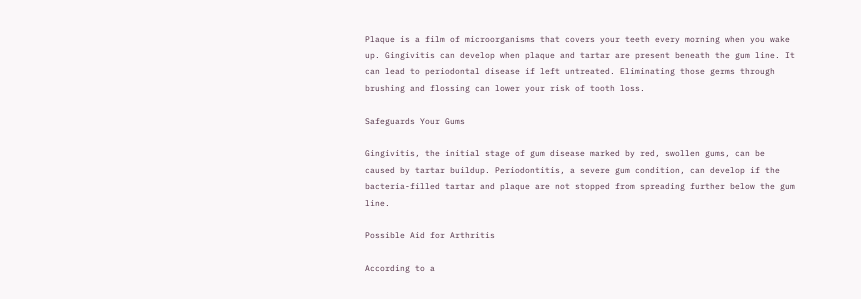Plaque is a film of microorganisms that covers your teeth every morning when you wake up. Gingivitis can develop when plaque and tartar are present beneath the gum line. It can lead to periodontal disease if left untreated. Eliminating those germs through brushing and flossing can lower your risk of tooth loss.

Safeguards Your Gums

Gingivitis, the initial stage of gum disease marked by red, swollen gums, can be caused by tartar buildup. Periodontitis, a severe gum condition, can develop if the bacteria-filled tartar and plaque are not stopped from spreading further below the gum line.

Possible Aid for Arthritis

According to a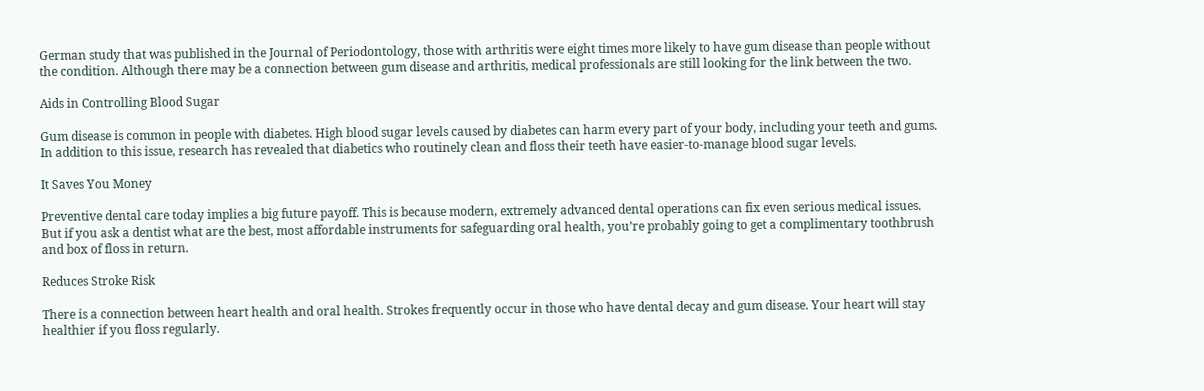German study that was published in the Journal of Periodontology, those with arthritis were eight times more likely to have gum disease than people without the condition. Although there may be a connection between gum disease and arthritis, medical professionals are still looking for the link between the two.

Aids in Controlling Blood Sugar

Gum disease is common in people with diabetes. High blood sugar levels caused by diabetes can harm every part of your body, including your teeth and gums. In addition to this issue, research has revealed that diabetics who routinely clean and floss their teeth have easier-to-manage blood sugar levels.

It Saves You Money

Preventive dental care today implies a big future payoff. This is because modern, extremely advanced dental operations can fix even serious medical issues. But if you ask a dentist what are the best, most affordable instruments for safeguarding oral health, you’re probably going to get a complimentary toothbrush and box of floss in return.

Reduces Stroke Risk

There is a connection between heart health and oral health. Strokes frequently occur in those who have dental decay and gum disease. Your heart will stay healthier if you floss regularly.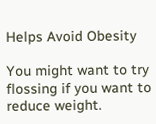Helps Avoid Obesity

You might want to try flossing if you want to reduce weight.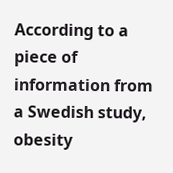According to a piece of information from a Swedish study, obesity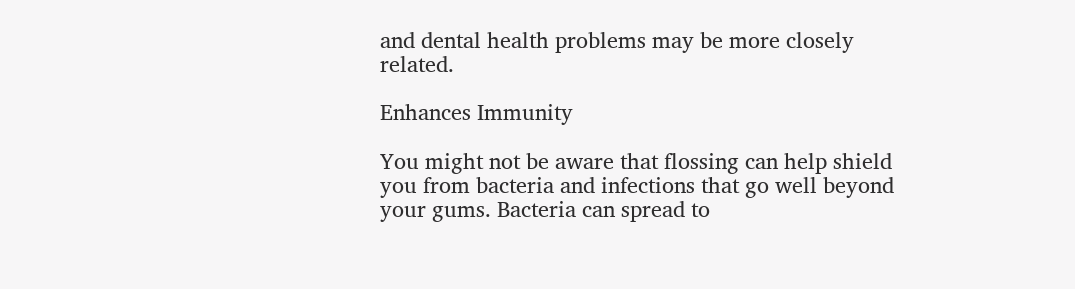and dental health problems may be more closely related.

Enhances Immunity

You might not be aware that flossing can help shield you from bacteria and infections that go well beyond your gums. Bacteria can spread to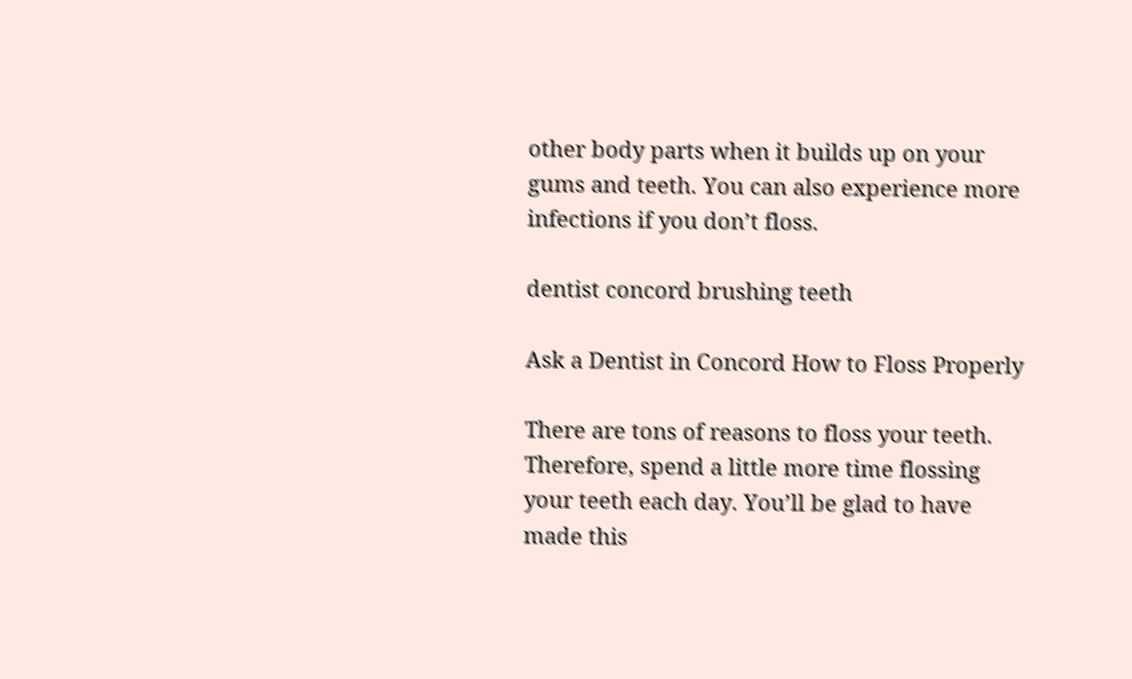other body parts when it builds up on your gums and teeth. You can also experience more infections if you don’t floss.

dentist concord brushing teeth

Ask a Dentist in Concord How to Floss Properly

There are tons of reasons to floss your teeth. Therefore, spend a little more time flossing your teeth each day. You’ll be glad to have made this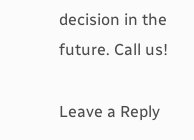decision in the future. Call us!

Leave a Reply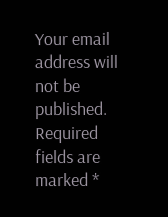Your email address will not be published. Required fields are marked *